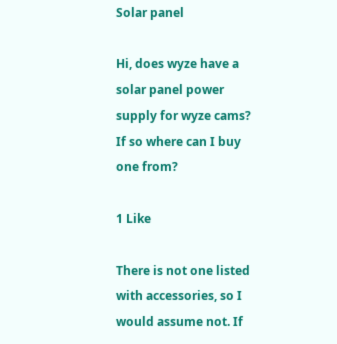Solar panel

Hi, does wyze have a solar panel power supply for wyze cams?
If so where can I buy one from?

1 Like

There is not one listed with accessories, so I would assume not. If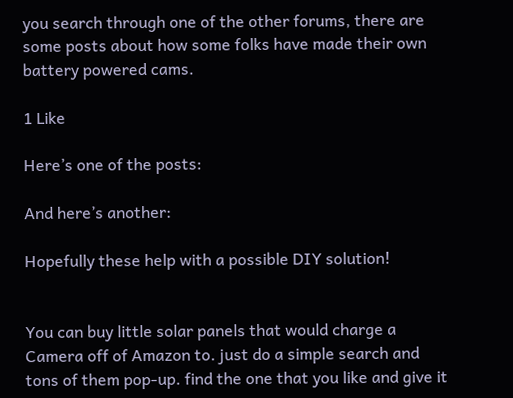you search through one of the other forums, there are some posts about how some folks have made their own battery powered cams.

1 Like

Here’s one of the posts:

And here’s another:

Hopefully these help with a possible DIY solution!


You can buy little solar panels that would charge a Camera off of Amazon to. just do a simple search and tons of them pop-up. find the one that you like and give it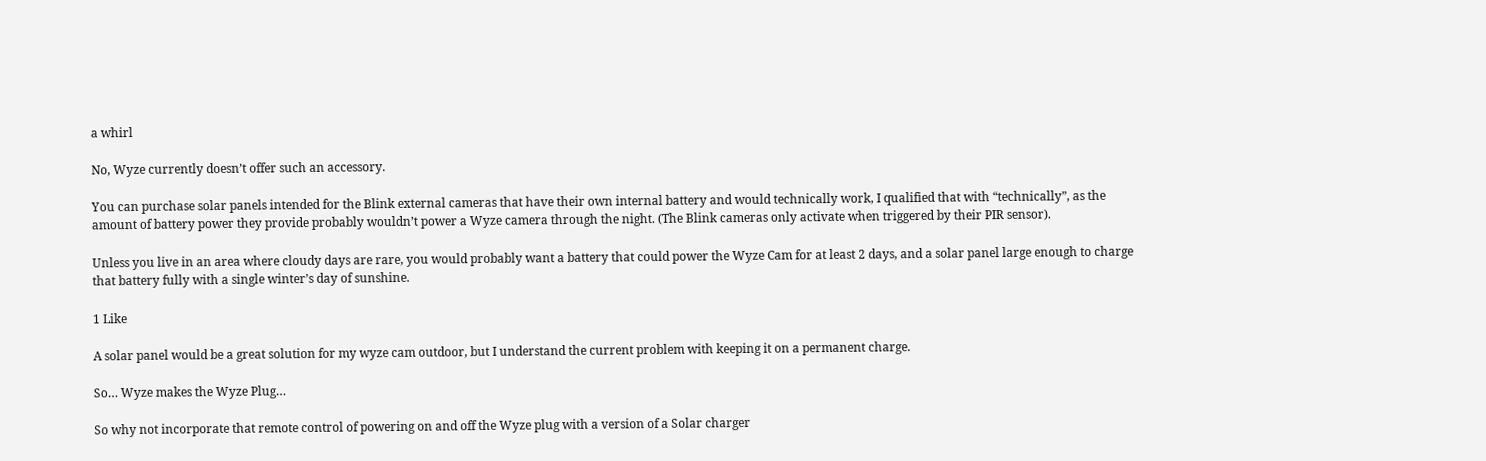a whirl

No, Wyze currently doesn’t offer such an accessory.

You can purchase solar panels intended for the Blink external cameras that have their own internal battery and would technically work, I qualified that with “technically”, as the amount of battery power they provide probably wouldn’t power a Wyze camera through the night. (The Blink cameras only activate when triggered by their PIR sensor).

Unless you live in an area where cloudy days are rare, you would probably want a battery that could power the Wyze Cam for at least 2 days, and a solar panel large enough to charge that battery fully with a single winter’s day of sunshine.

1 Like

A solar panel would be a great solution for my wyze cam outdoor, but I understand the current problem with keeping it on a permanent charge.

So… Wyze makes the Wyze Plug…

So why not incorporate that remote control of powering on and off the Wyze plug with a version of a Solar charger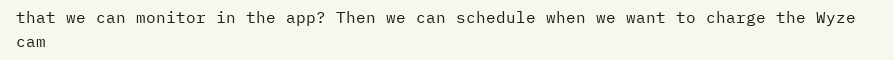that we can monitor in the app? Then we can schedule when we want to charge the Wyze cam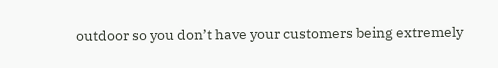outdoor so you don’t have your customers being extremely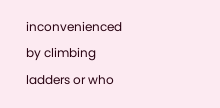inconvenienced by climbing ladders or who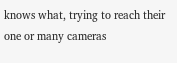knows what, trying to reach their one or many cameras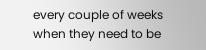every couple of weeks when they need to be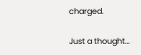charged.

Just a thought…